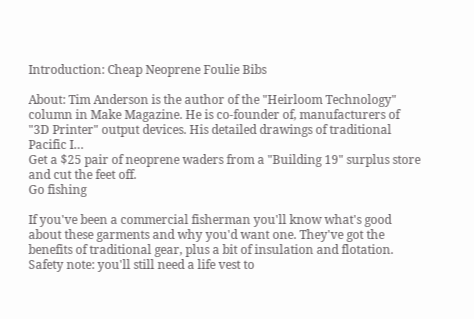Introduction: Cheap Neoprene Foulie Bibs

About: Tim Anderson is the author of the "Heirloom Technology" column in Make Magazine. He is co-founder of, manufacturers of "3D Printer" output devices. His detailed drawings of traditional Pacific I…
Get a $25 pair of neoprene waders from a "Building 19" surplus store and cut the feet off.
Go fishing

If you've been a commercial fisherman you'll know what's good about these garments and why you'd want one. They've got the benefits of traditional gear, plus a bit of insulation and flotation. Safety note: you'll still need a life vest to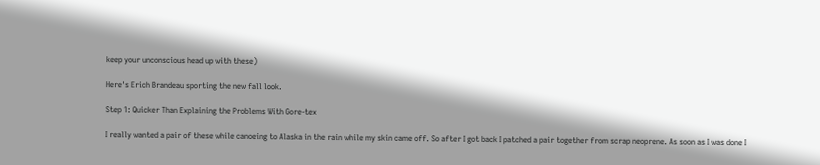keep your unconscious head up with these)

Here's Erich Brandeau sporting the new fall look.

Step 1: Quicker Than Explaining the Problems With Gore-tex

I really wanted a pair of these while canoeing to Alaska in the rain while my skin came off. So after I got back I patched a pair together from scrap neoprene. As soon as I was done I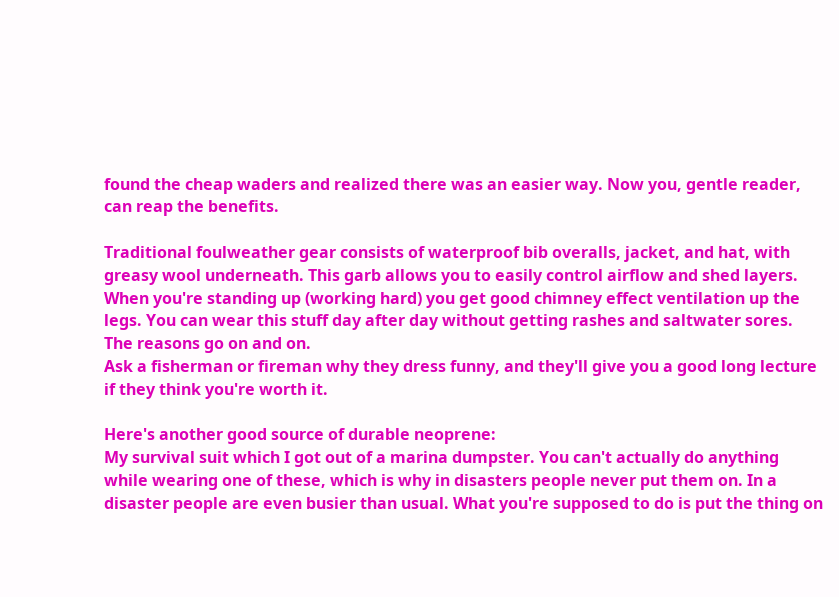found the cheap waders and realized there was an easier way. Now you, gentle reader, can reap the benefits.

Traditional foulweather gear consists of waterproof bib overalls, jacket, and hat, with greasy wool underneath. This garb allows you to easily control airflow and shed layers. When you're standing up (working hard) you get good chimney effect ventilation up the legs. You can wear this stuff day after day without getting rashes and saltwater sores. The reasons go on and on.
Ask a fisherman or fireman why they dress funny, and they'll give you a good long lecture if they think you're worth it.

Here's another good source of durable neoprene:
My survival suit which I got out of a marina dumpster. You can't actually do anything while wearing one of these, which is why in disasters people never put them on. In a disaster people are even busier than usual. What you're supposed to do is put the thing on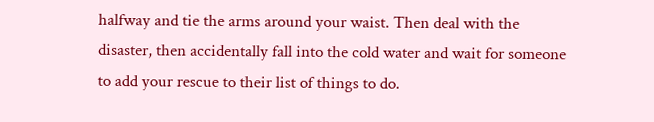halfway and tie the arms around your waist. Then deal with the disaster, then accidentally fall into the cold water and wait for someone to add your rescue to their list of things to do.